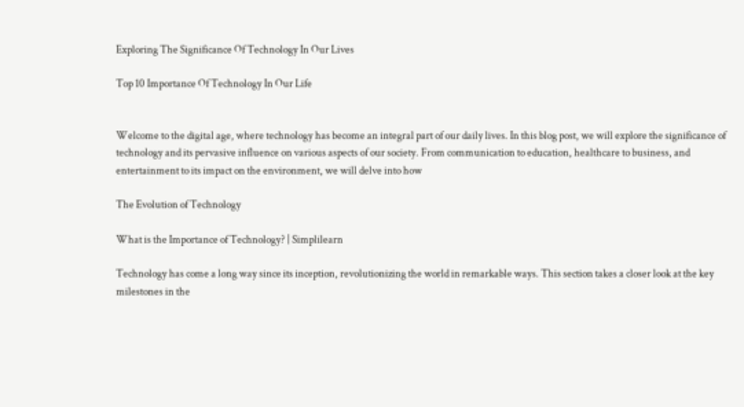Exploring The Significance Of Technology In Our Lives

Top 10 Importance Of Technology In Our Life


Welcome to the digital age, where technology has become an integral part of our daily lives. In this blog post, we will explore the significance of technology and its pervasive influence on various aspects of our society. From communication to education, healthcare to business, and entertainment to its impact on the environment, we will delve into how

The Evolution of Technology

What is the Importance of Technology? | Simplilearn

Technology has come a long way since its inception, revolutionizing the world in remarkable ways. This section takes a closer look at the key milestones in the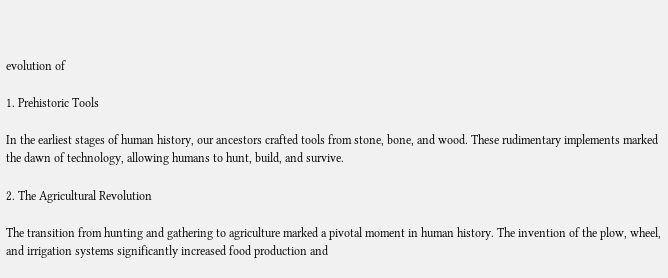evolution of

1. Prehistoric Tools

In the earliest stages of human history, our ancestors crafted tools from stone, bone, and wood. These rudimentary implements marked the dawn of technology, allowing humans to hunt, build, and survive.

2. The Agricultural Revolution

The transition from hunting and gathering to agriculture marked a pivotal moment in human history. The invention of the plow, wheel, and irrigation systems significantly increased food production and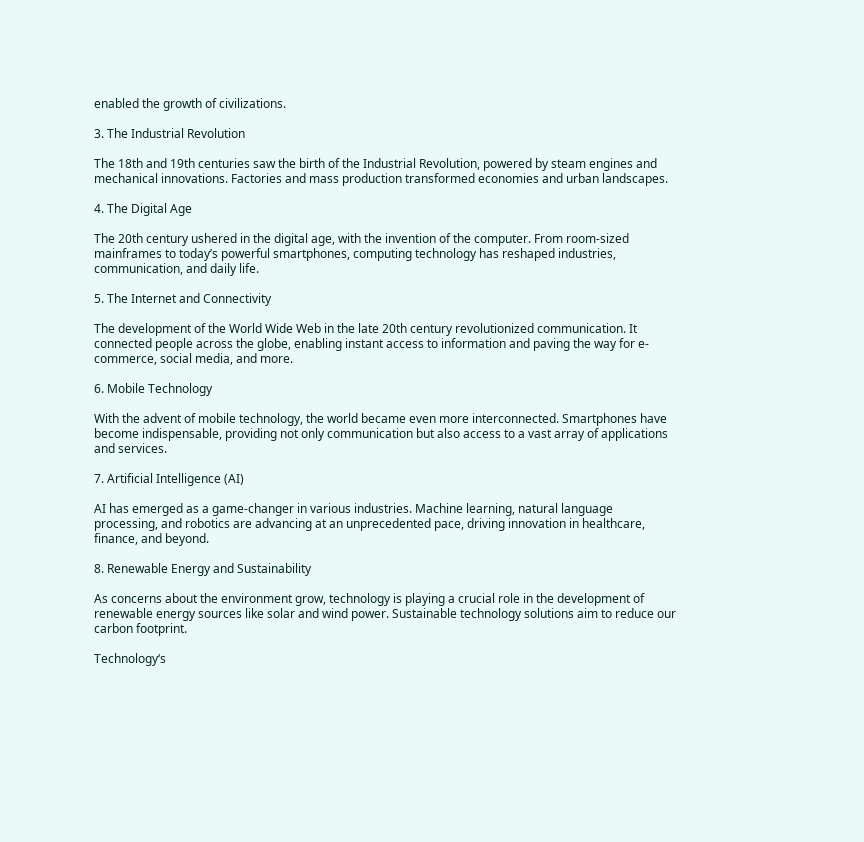enabled the growth of civilizations.

3. The Industrial Revolution

The 18th and 19th centuries saw the birth of the Industrial Revolution, powered by steam engines and mechanical innovations. Factories and mass production transformed economies and urban landscapes.

4. The Digital Age

The 20th century ushered in the digital age, with the invention of the computer. From room-sized mainframes to today’s powerful smartphones, computing technology has reshaped industries, communication, and daily life.

5. The Internet and Connectivity

The development of the World Wide Web in the late 20th century revolutionized communication. It connected people across the globe, enabling instant access to information and paving the way for e-commerce, social media, and more.

6. Mobile Technology

With the advent of mobile technology, the world became even more interconnected. Smartphones have become indispensable, providing not only communication but also access to a vast array of applications and services.

7. Artificial Intelligence (AI)

AI has emerged as a game-changer in various industries. Machine learning, natural language processing, and robotics are advancing at an unprecedented pace, driving innovation in healthcare, finance, and beyond.

8. Renewable Energy and Sustainability

As concerns about the environment grow, technology is playing a crucial role in the development of renewable energy sources like solar and wind power. Sustainable technology solutions aim to reduce our carbon footprint.

Technology‘s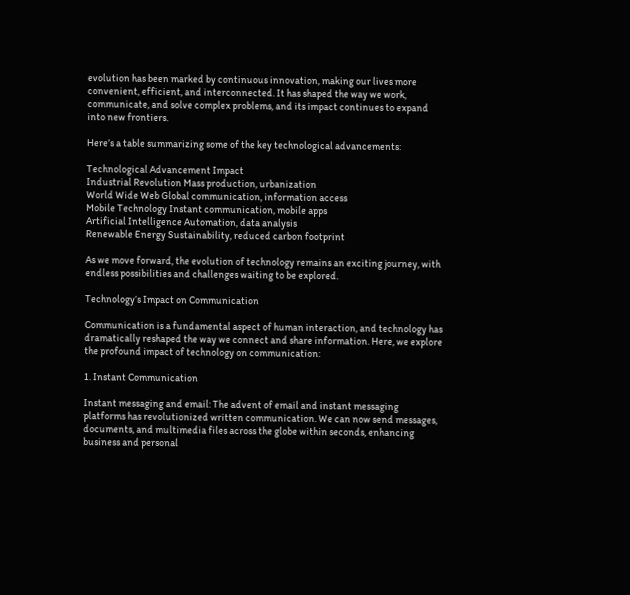evolution has been marked by continuous innovation, making our lives more convenient, efficient, and interconnected. It has shaped the way we work, communicate, and solve complex problems, and its impact continues to expand into new frontiers.

Here’s a table summarizing some of the key technological advancements:

Technological Advancement Impact
Industrial Revolution Mass production, urbanization
World Wide Web Global communication, information access
Mobile Technology Instant communication, mobile apps
Artificial Intelligence Automation, data analysis
Renewable Energy Sustainability, reduced carbon footprint

As we move forward, the evolution of technology remains an exciting journey, with endless possibilities and challenges waiting to be explored.

Technology‘s Impact on Communication

Communication is a fundamental aspect of human interaction, and technology has dramatically reshaped the way we connect and share information. Here, we explore the profound impact of technology on communication:

1. Instant Communication

Instant messaging and email: The advent of email and instant messaging platforms has revolutionized written communication. We can now send messages, documents, and multimedia files across the globe within seconds, enhancing business and personal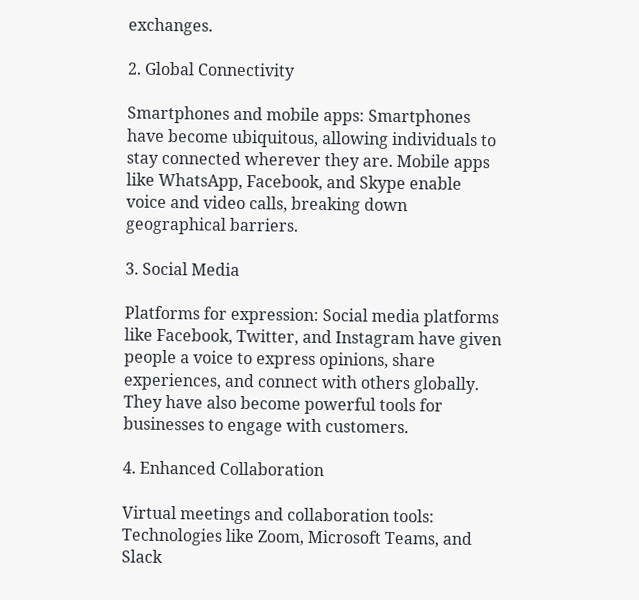exchanges.

2. Global Connectivity

Smartphones and mobile apps: Smartphones have become ubiquitous, allowing individuals to stay connected wherever they are. Mobile apps like WhatsApp, Facebook, and Skype enable voice and video calls, breaking down geographical barriers.

3. Social Media

Platforms for expression: Social media platforms like Facebook, Twitter, and Instagram have given people a voice to express opinions, share experiences, and connect with others globally. They have also become powerful tools for businesses to engage with customers.

4. Enhanced Collaboration

Virtual meetings and collaboration tools: Technologies like Zoom, Microsoft Teams, and Slack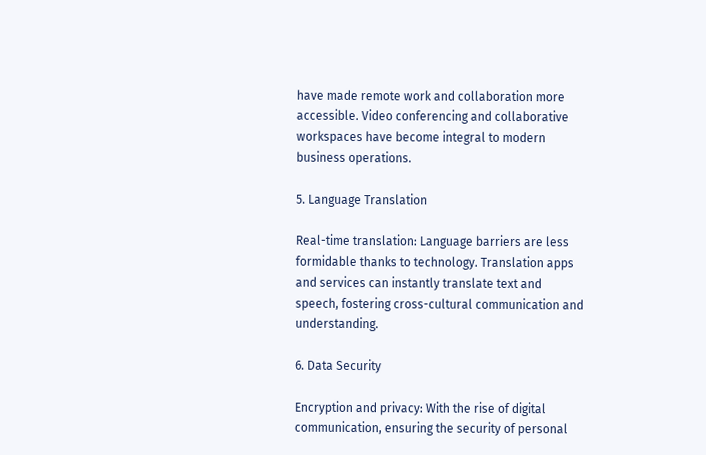have made remote work and collaboration more accessible. Video conferencing and collaborative workspaces have become integral to modern business operations.

5. Language Translation

Real-time translation: Language barriers are less formidable thanks to technology. Translation apps and services can instantly translate text and speech, fostering cross-cultural communication and understanding.

6. Data Security

Encryption and privacy: With the rise of digital communication, ensuring the security of personal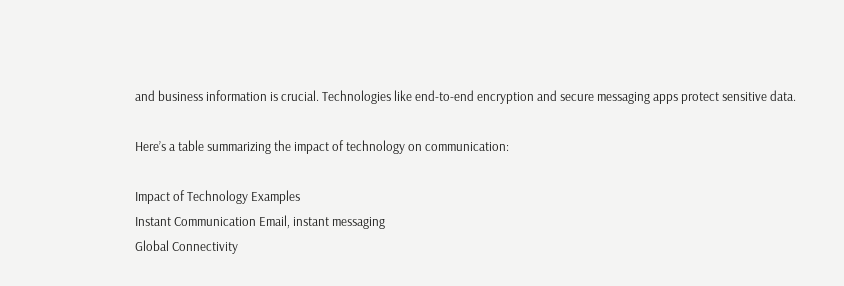and business information is crucial. Technologies like end-to-end encryption and secure messaging apps protect sensitive data.

Here’s a table summarizing the impact of technology on communication:

Impact of Technology Examples
Instant Communication Email, instant messaging
Global Connectivity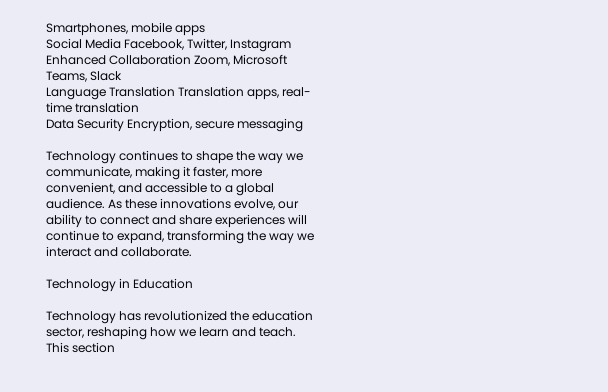Smartphones, mobile apps
Social Media Facebook, Twitter, Instagram
Enhanced Collaboration Zoom, Microsoft Teams, Slack
Language Translation Translation apps, real-time translation
Data Security Encryption, secure messaging

Technology continues to shape the way we communicate, making it faster, more convenient, and accessible to a global audience. As these innovations evolve, our ability to connect and share experiences will continue to expand, transforming the way we interact and collaborate.

Technology in Education

Technology has revolutionized the education sector, reshaping how we learn and teach. This section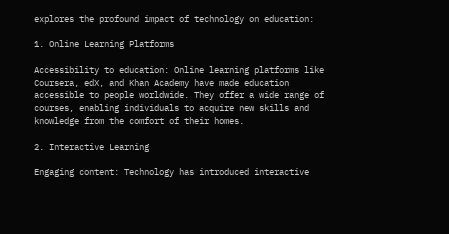explores the profound impact of technology on education:

1. Online Learning Platforms

Accessibility to education: Online learning platforms like Coursera, edX, and Khan Academy have made education accessible to people worldwide. They offer a wide range of courses, enabling individuals to acquire new skills and knowledge from the comfort of their homes.

2. Interactive Learning

Engaging content: Technology has introduced interactive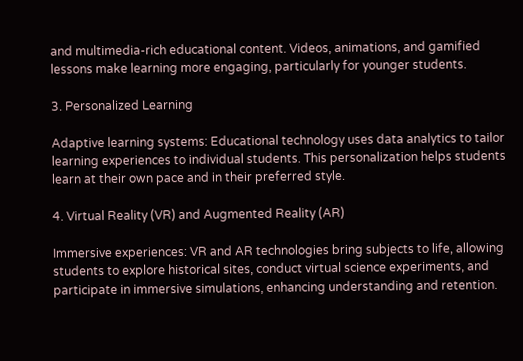and multimedia-rich educational content. Videos, animations, and gamified lessons make learning more engaging, particularly for younger students.

3. Personalized Learning

Adaptive learning systems: Educational technology uses data analytics to tailor learning experiences to individual students. This personalization helps students learn at their own pace and in their preferred style.

4. Virtual Reality (VR) and Augmented Reality (AR)

Immersive experiences: VR and AR technologies bring subjects to life, allowing students to explore historical sites, conduct virtual science experiments, and participate in immersive simulations, enhancing understanding and retention.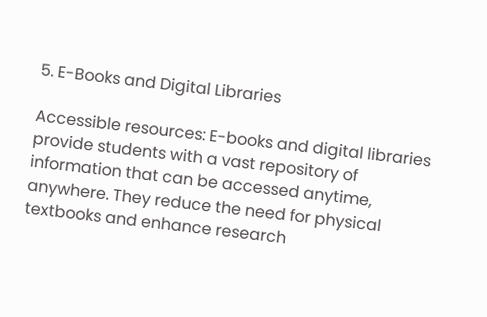5. E-Books and Digital Libraries

Accessible resources: E-books and digital libraries provide students with a vast repository of information that can be accessed anytime, anywhere. They reduce the need for physical textbooks and enhance research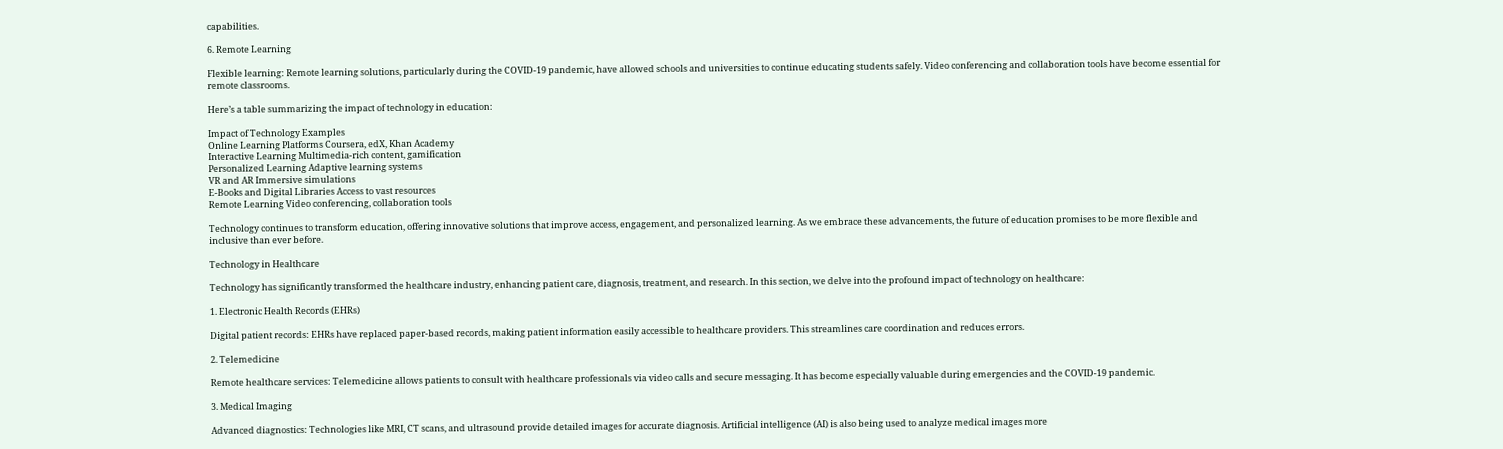capabilities.

6. Remote Learning

Flexible learning: Remote learning solutions, particularly during the COVID-19 pandemic, have allowed schools and universities to continue educating students safely. Video conferencing and collaboration tools have become essential for remote classrooms.

Here’s a table summarizing the impact of technology in education:

Impact of Technology Examples
Online Learning Platforms Coursera, edX, Khan Academy
Interactive Learning Multimedia-rich content, gamification
Personalized Learning Adaptive learning systems
VR and AR Immersive simulations
E-Books and Digital Libraries Access to vast resources
Remote Learning Video conferencing, collaboration tools

Technology continues to transform education, offering innovative solutions that improve access, engagement, and personalized learning. As we embrace these advancements, the future of education promises to be more flexible and inclusive than ever before.

Technology in Healthcare

Technology has significantly transformed the healthcare industry, enhancing patient care, diagnosis, treatment, and research. In this section, we delve into the profound impact of technology on healthcare:

1. Electronic Health Records (EHRs)

Digital patient records: EHRs have replaced paper-based records, making patient information easily accessible to healthcare providers. This streamlines care coordination and reduces errors.

2. Telemedicine

Remote healthcare services: Telemedicine allows patients to consult with healthcare professionals via video calls and secure messaging. It has become especially valuable during emergencies and the COVID-19 pandemic.

3. Medical Imaging

Advanced diagnostics: Technologies like MRI, CT scans, and ultrasound provide detailed images for accurate diagnosis. Artificial intelligence (AI) is also being used to analyze medical images more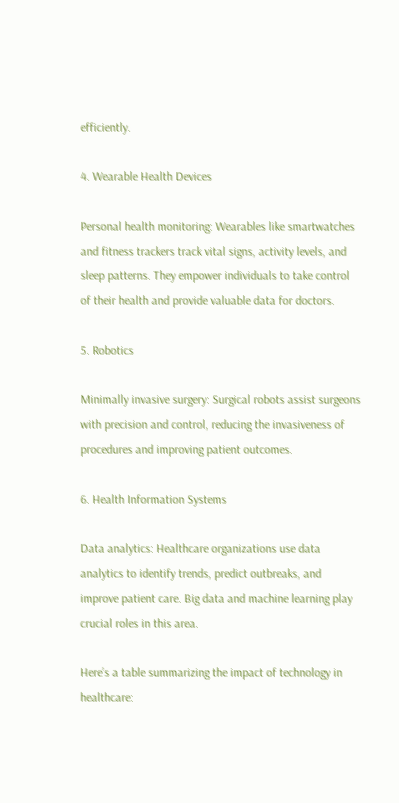efficiently.

4. Wearable Health Devices

Personal health monitoring: Wearables like smartwatches and fitness trackers track vital signs, activity levels, and sleep patterns. They empower individuals to take control of their health and provide valuable data for doctors.

5. Robotics

Minimally invasive surgery: Surgical robots assist surgeons with precision and control, reducing the invasiveness of procedures and improving patient outcomes.

6. Health Information Systems

Data analytics: Healthcare organizations use data analytics to identify trends, predict outbreaks, and improve patient care. Big data and machine learning play crucial roles in this area.

Here’s a table summarizing the impact of technology in healthcare: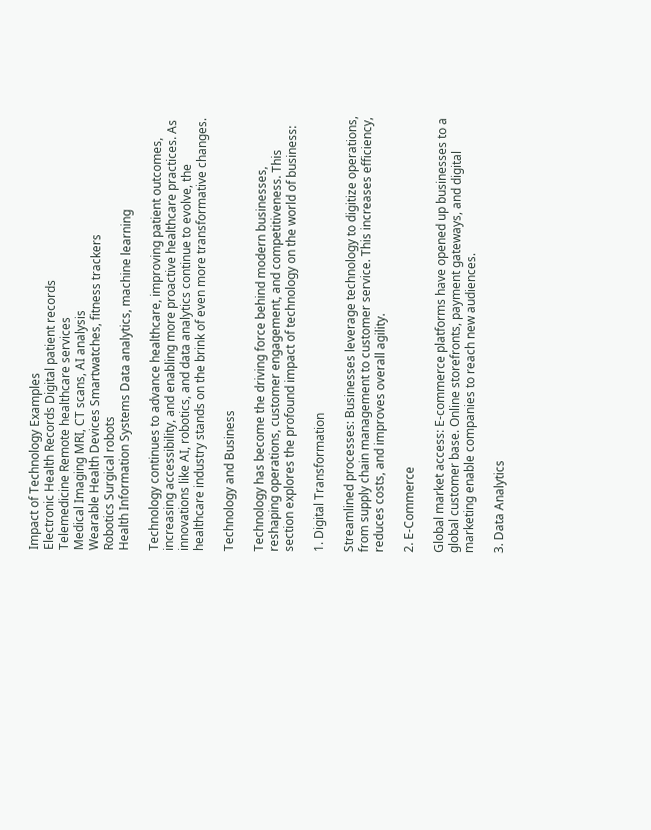Impact of Technology Examples
Electronic Health Records Digital patient records
Telemedicine Remote healthcare services
Medical Imaging MRI, CT scans, AI analysis
Wearable Health Devices Smartwatches, fitness trackers
Robotics Surgical robots
Health Information Systems Data analytics, machine learning

Technology continues to advance healthcare, improving patient outcomes, increasing accessibility, and enabling more proactive healthcare practices. As innovations like AI, robotics, and data analytics continue to evolve, the healthcare industry stands on the brink of even more transformative changes.

Technology and Business

Technology has become the driving force behind modern businesses, reshaping operations, customer engagement, and competitiveness. This section explores the profound impact of technology on the world of business:

1. Digital Transformation

Streamlined processes: Businesses leverage technology to digitize operations, from supply chain management to customer service. This increases efficiency, reduces costs, and improves overall agility.

2. E-Commerce

Global market access: E-commerce platforms have opened up businesses to a global customer base. Online storefronts, payment gateways, and digital marketing enable companies to reach new audiences.

3. Data Analytics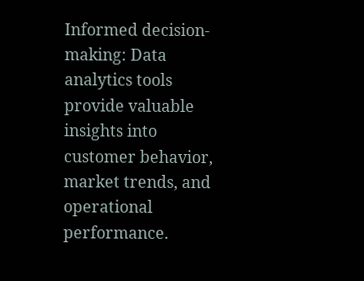Informed decision-making: Data analytics tools provide valuable insights into customer behavior, market trends, and operational performance.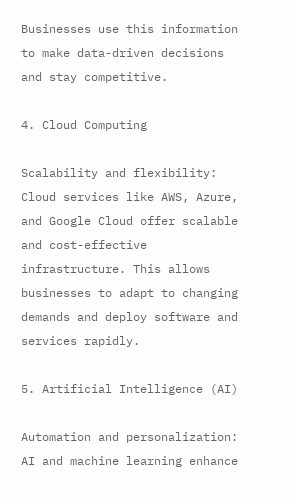Businesses use this information to make data-driven decisions and stay competitive.

4. Cloud Computing

Scalability and flexibility: Cloud services like AWS, Azure, and Google Cloud offer scalable and cost-effective infrastructure. This allows businesses to adapt to changing demands and deploy software and services rapidly.

5. Artificial Intelligence (AI)

Automation and personalization: AI and machine learning enhance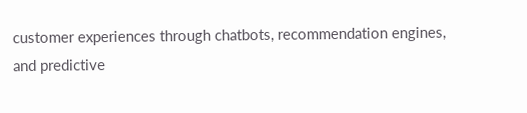customer experiences through chatbots, recommendation engines, and predictive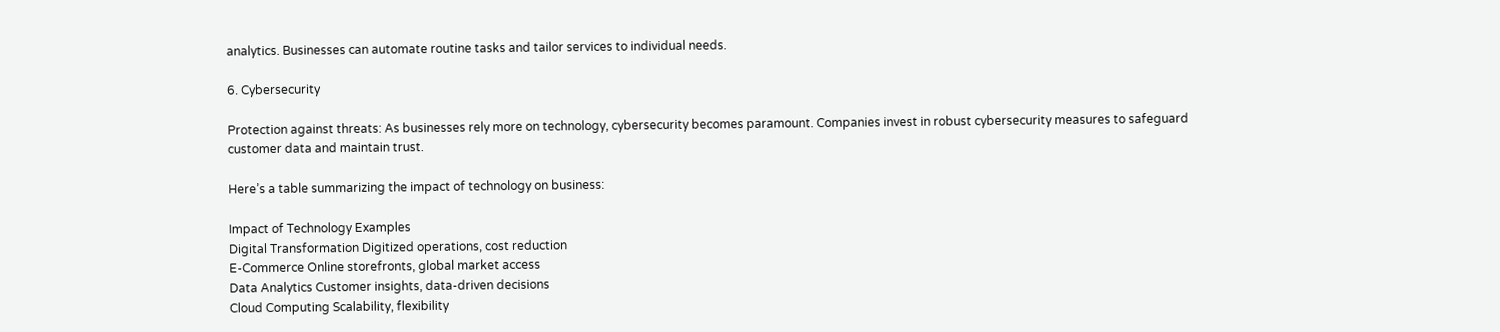analytics. Businesses can automate routine tasks and tailor services to individual needs.

6. Cybersecurity

Protection against threats: As businesses rely more on technology, cybersecurity becomes paramount. Companies invest in robust cybersecurity measures to safeguard customer data and maintain trust.

Here’s a table summarizing the impact of technology on business:

Impact of Technology Examples
Digital Transformation Digitized operations, cost reduction
E-Commerce Online storefronts, global market access
Data Analytics Customer insights, data-driven decisions
Cloud Computing Scalability, flexibility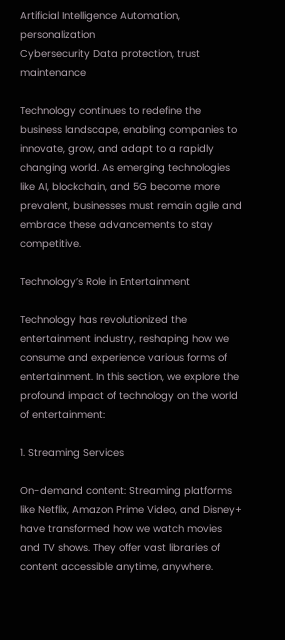Artificial Intelligence Automation, personalization
Cybersecurity Data protection, trust maintenance

Technology continues to redefine the business landscape, enabling companies to innovate, grow, and adapt to a rapidly changing world. As emerging technologies like AI, blockchain, and 5G become more prevalent, businesses must remain agile and embrace these advancements to stay competitive.

Technology’s Role in Entertainment

Technology has revolutionized the entertainment industry, reshaping how we consume and experience various forms of entertainment. In this section, we explore the profound impact of technology on the world of entertainment:

1. Streaming Services

On-demand content: Streaming platforms like Netflix, Amazon Prime Video, and Disney+ have transformed how we watch movies and TV shows. They offer vast libraries of content accessible anytime, anywhere.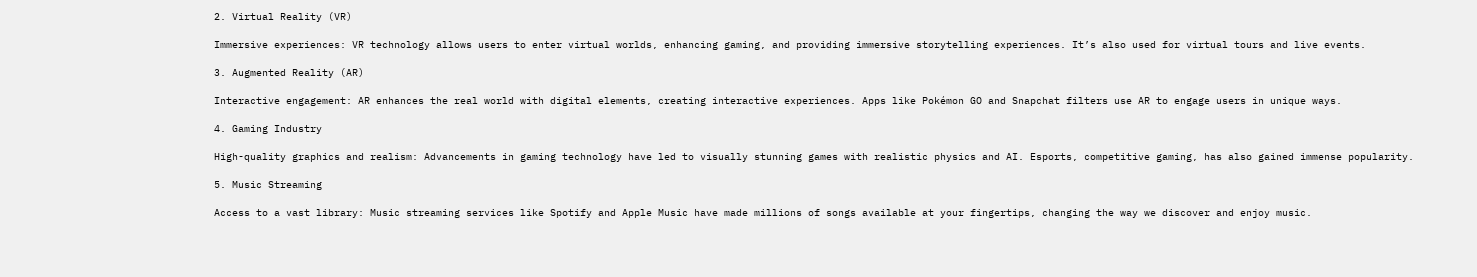2. Virtual Reality (VR)

Immersive experiences: VR technology allows users to enter virtual worlds, enhancing gaming, and providing immersive storytelling experiences. It’s also used for virtual tours and live events.

3. Augmented Reality (AR)

Interactive engagement: AR enhances the real world with digital elements, creating interactive experiences. Apps like Pokémon GO and Snapchat filters use AR to engage users in unique ways.

4. Gaming Industry

High-quality graphics and realism: Advancements in gaming technology have led to visually stunning games with realistic physics and AI. Esports, competitive gaming, has also gained immense popularity.

5. Music Streaming

Access to a vast library: Music streaming services like Spotify and Apple Music have made millions of songs available at your fingertips, changing the way we discover and enjoy music.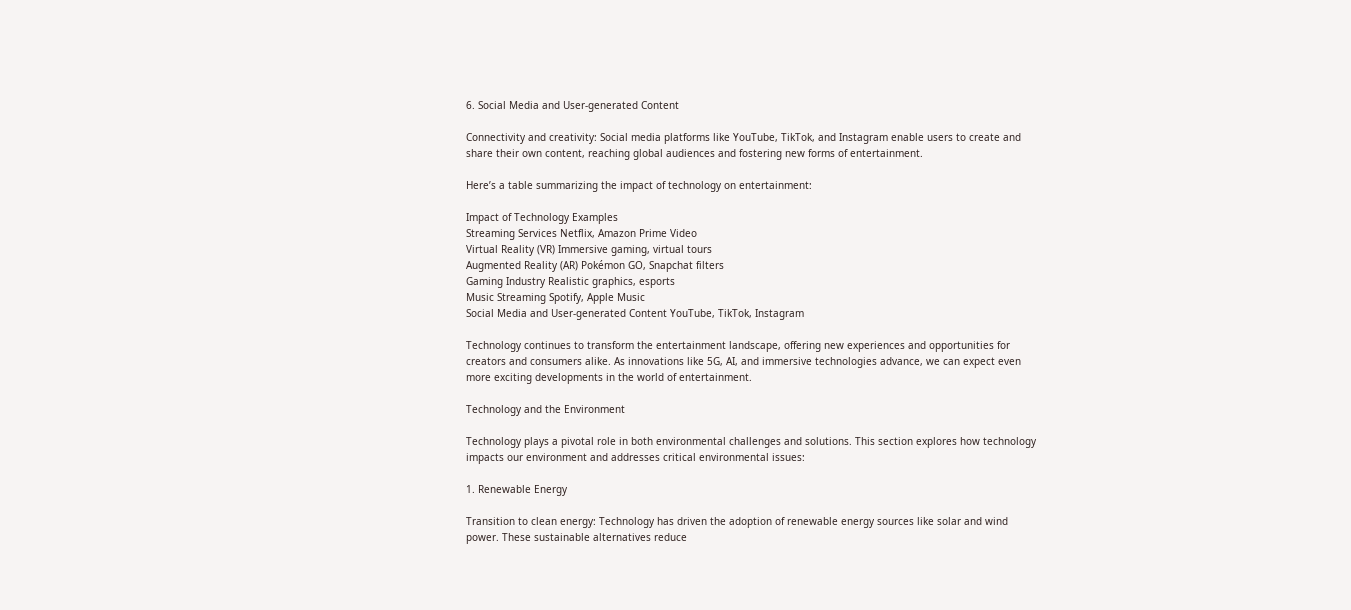6. Social Media and User-generated Content

Connectivity and creativity: Social media platforms like YouTube, TikTok, and Instagram enable users to create and share their own content, reaching global audiences and fostering new forms of entertainment.

Here’s a table summarizing the impact of technology on entertainment:

Impact of Technology Examples
Streaming Services Netflix, Amazon Prime Video
Virtual Reality (VR) Immersive gaming, virtual tours
Augmented Reality (AR) Pokémon GO, Snapchat filters
Gaming Industry Realistic graphics, esports
Music Streaming Spotify, Apple Music
Social Media and User-generated Content YouTube, TikTok, Instagram

Technology continues to transform the entertainment landscape, offering new experiences and opportunities for creators and consumers alike. As innovations like 5G, AI, and immersive technologies advance, we can expect even more exciting developments in the world of entertainment.

Technology and the Environment

Technology plays a pivotal role in both environmental challenges and solutions. This section explores how technology impacts our environment and addresses critical environmental issues:

1. Renewable Energy

Transition to clean energy: Technology has driven the adoption of renewable energy sources like solar and wind power. These sustainable alternatives reduce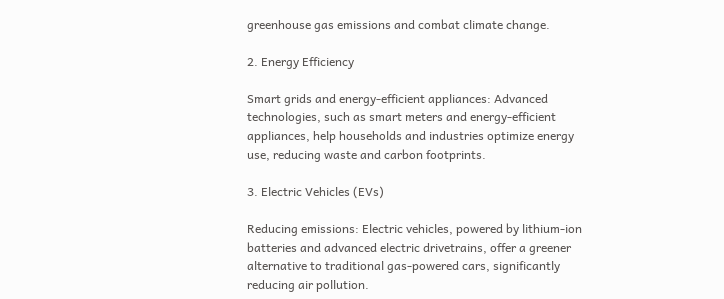greenhouse gas emissions and combat climate change.

2. Energy Efficiency

Smart grids and energy-efficient appliances: Advanced technologies, such as smart meters and energy-efficient appliances, help households and industries optimize energy use, reducing waste and carbon footprints.

3. Electric Vehicles (EVs)

Reducing emissions: Electric vehicles, powered by lithium-ion batteries and advanced electric drivetrains, offer a greener alternative to traditional gas-powered cars, significantly reducing air pollution.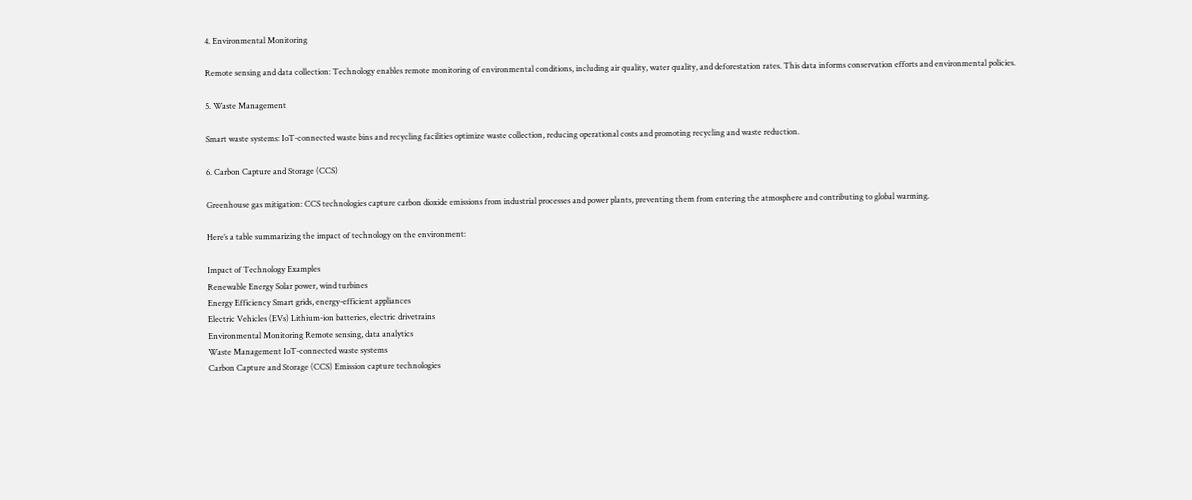4. Environmental Monitoring

Remote sensing and data collection: Technology enables remote monitoring of environmental conditions, including air quality, water quality, and deforestation rates. This data informs conservation efforts and environmental policies.

5. Waste Management

Smart waste systems: IoT-connected waste bins and recycling facilities optimize waste collection, reducing operational costs and promoting recycling and waste reduction.

6. Carbon Capture and Storage (CCS)

Greenhouse gas mitigation: CCS technologies capture carbon dioxide emissions from industrial processes and power plants, preventing them from entering the atmosphere and contributing to global warming.

Here’s a table summarizing the impact of technology on the environment:

Impact of Technology Examples
Renewable Energy Solar power, wind turbines
Energy Efficiency Smart grids, energy-efficient appliances
Electric Vehicles (EVs) Lithium-ion batteries, electric drivetrains
Environmental Monitoring Remote sensing, data analytics
Waste Management IoT-connected waste systems
Carbon Capture and Storage (CCS) Emission capture technologies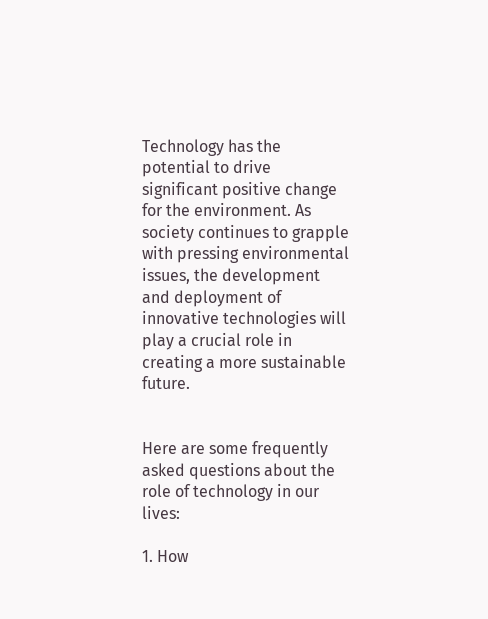Technology has the potential to drive significant positive change for the environment. As society continues to grapple with pressing environmental issues, the development and deployment of innovative technologies will play a crucial role in creating a more sustainable future.


Here are some frequently asked questions about the role of technology in our lives:

1. How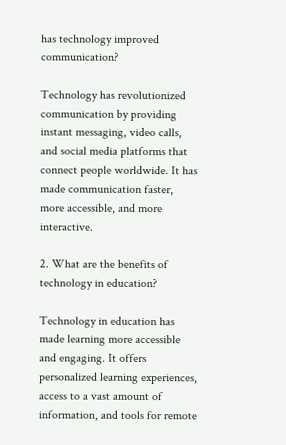has technology improved communication?

Technology has revolutionized communication by providing instant messaging, video calls, and social media platforms that connect people worldwide. It has made communication faster, more accessible, and more interactive.

2. What are the benefits of technology in education?

Technology in education has made learning more accessible and engaging. It offers personalized learning experiences, access to a vast amount of information, and tools for remote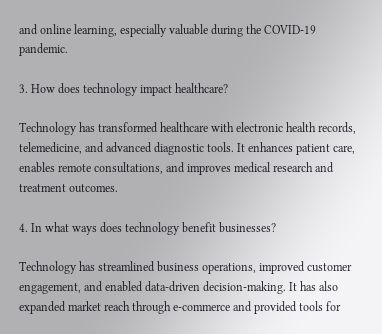and online learning, especially valuable during the COVID-19 pandemic.

3. How does technology impact healthcare?

Technology has transformed healthcare with electronic health records, telemedicine, and advanced diagnostic tools. It enhances patient care, enables remote consultations, and improves medical research and treatment outcomes.

4. In what ways does technology benefit businesses?

Technology has streamlined business operations, improved customer engagement, and enabled data-driven decision-making. It has also expanded market reach through e-commerce and provided tools for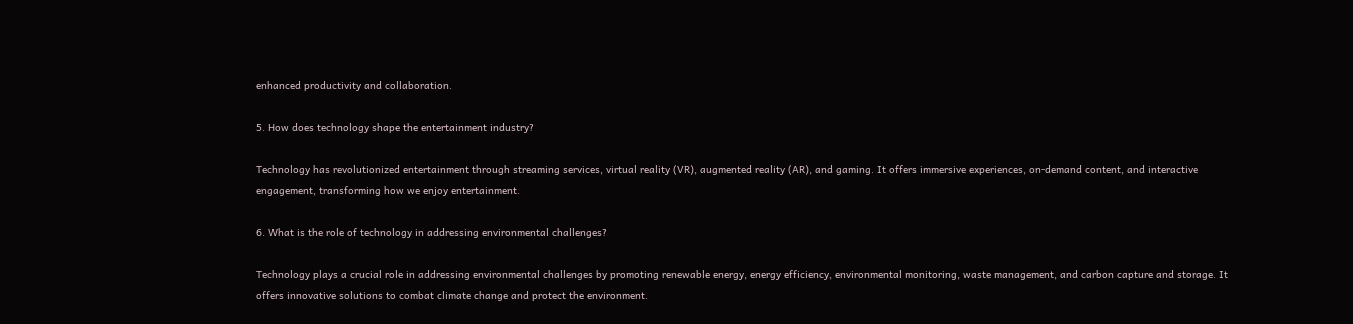enhanced productivity and collaboration.

5. How does technology shape the entertainment industry?

Technology has revolutionized entertainment through streaming services, virtual reality (VR), augmented reality (AR), and gaming. It offers immersive experiences, on-demand content, and interactive engagement, transforming how we enjoy entertainment.

6. What is the role of technology in addressing environmental challenges?

Technology plays a crucial role in addressing environmental challenges by promoting renewable energy, energy efficiency, environmental monitoring, waste management, and carbon capture and storage. It offers innovative solutions to combat climate change and protect the environment.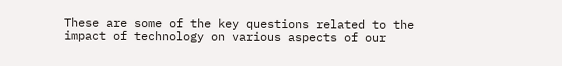These are some of the key questions related to the impact of technology on various aspects of our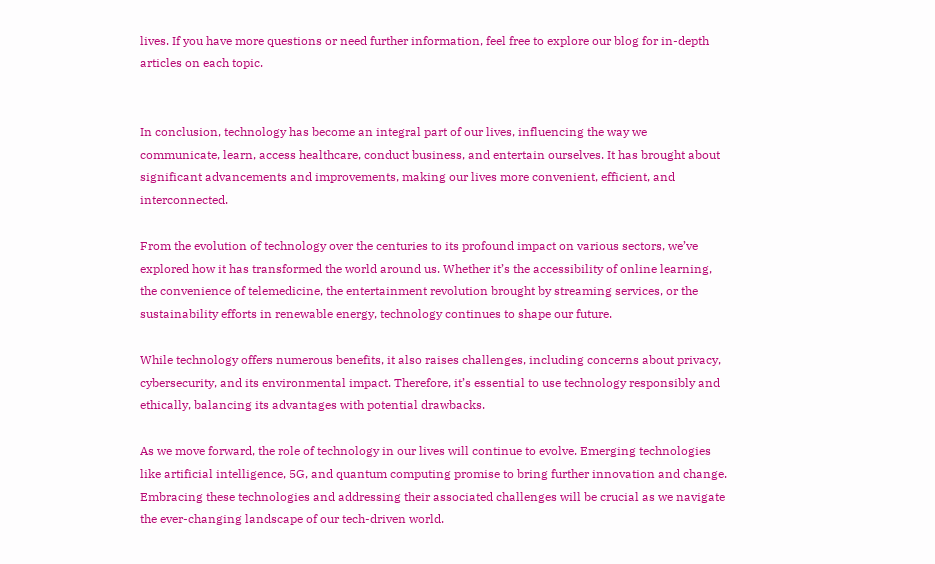lives. If you have more questions or need further information, feel free to explore our blog for in-depth articles on each topic.


In conclusion, technology has become an integral part of our lives, influencing the way we communicate, learn, access healthcare, conduct business, and entertain ourselves. It has brought about significant advancements and improvements, making our lives more convenient, efficient, and interconnected.

From the evolution of technology over the centuries to its profound impact on various sectors, we’ve explored how it has transformed the world around us. Whether it’s the accessibility of online learning, the convenience of telemedicine, the entertainment revolution brought by streaming services, or the sustainability efforts in renewable energy, technology continues to shape our future.

While technology offers numerous benefits, it also raises challenges, including concerns about privacy, cybersecurity, and its environmental impact. Therefore, it’s essential to use technology responsibly and ethically, balancing its advantages with potential drawbacks.

As we move forward, the role of technology in our lives will continue to evolve. Emerging technologies like artificial intelligence, 5G, and quantum computing promise to bring further innovation and change. Embracing these technologies and addressing their associated challenges will be crucial as we navigate the ever-changing landscape of our tech-driven world.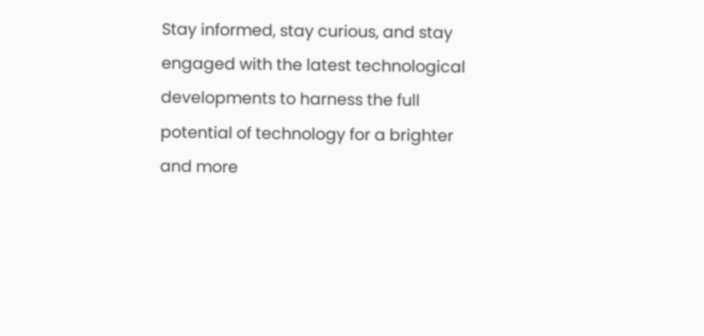Stay informed, stay curious, and stay engaged with the latest technological developments to harness the full potential of technology for a brighter and more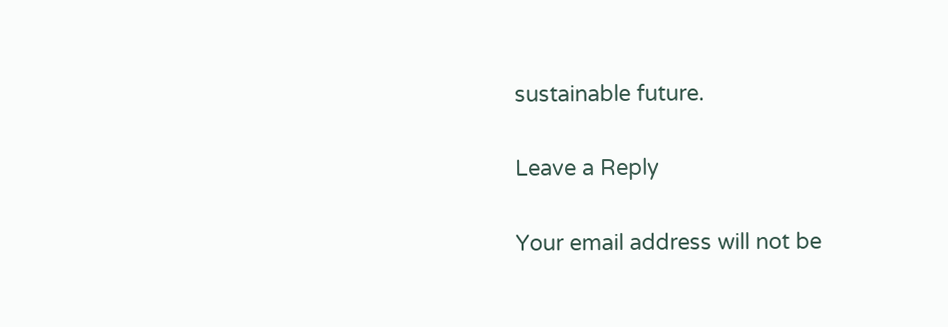sustainable future.

Leave a Reply

Your email address will not be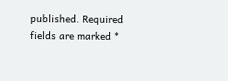published. Required fields are marked *